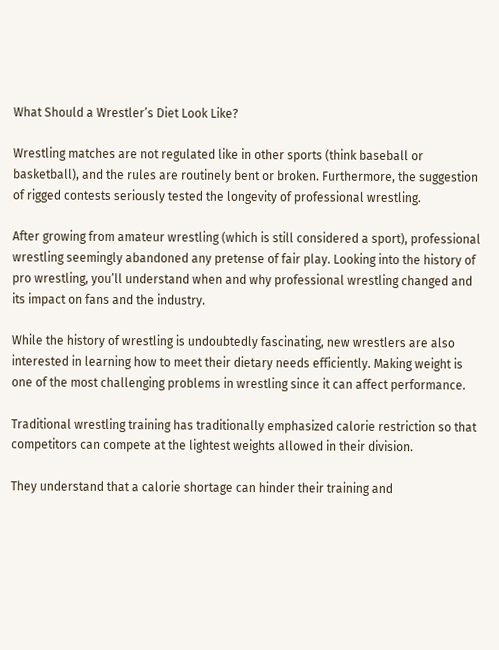What Should a Wrestler’s Diet Look Like?

Wrestling matches are not regulated like in other sports (think baseball or basketball), and the rules are routinely bent or broken. Furthermore, the suggestion of rigged contests seriously tested the longevity of professional wrestling.

After growing from amateur wrestling (which is still considered a sport), professional wrestling seemingly abandoned any pretense of fair play. Looking into the history of pro wrestling, you’ll understand when and why professional wrestling changed and its impact on fans and the industry.

While the history of wrestling is undoubtedly fascinating, new wrestlers are also interested in learning how to meet their dietary needs efficiently. Making weight is one of the most challenging problems in wrestling since it can affect performance.

Traditional wrestling training has traditionally emphasized calorie restriction so that competitors can compete at the lightest weights allowed in their division.

They understand that a calorie shortage can hinder their training and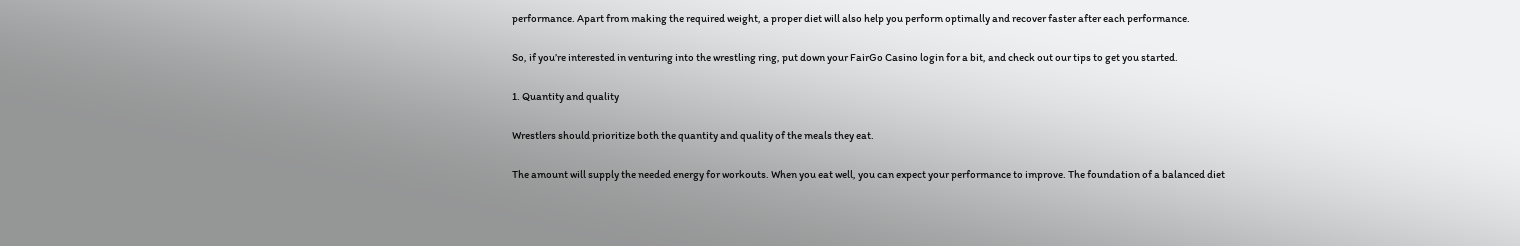performance. Apart from making the required weight, a proper diet will also help you perform optimally and recover faster after each performance.

So, if you’re interested in venturing into the wrestling ring, put down your FairGo Casino login for a bit, and check out our tips to get you started.

1. Quantity and quality

Wrestlers should prioritize both the quantity and quality of the meals they eat.

The amount will supply the needed energy for workouts. When you eat well, you can expect your performance to improve. The foundation of a balanced diet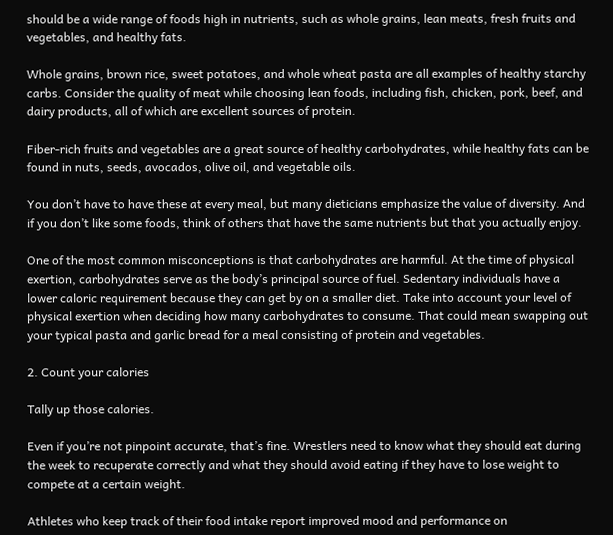should be a wide range of foods high in nutrients, such as whole grains, lean meats, fresh fruits and vegetables, and healthy fats.

Whole grains, brown rice, sweet potatoes, and whole wheat pasta are all examples of healthy starchy carbs. Consider the quality of meat while choosing lean foods, including fish, chicken, pork, beef, and dairy products, all of which are excellent sources of protein.

Fiber-rich fruits and vegetables are a great source of healthy carbohydrates, while healthy fats can be found in nuts, seeds, avocados, olive oil, and vegetable oils.

You don’t have to have these at every meal, but many dieticians emphasize the value of diversity. And if you don’t like some foods, think of others that have the same nutrients but that you actually enjoy.

One of the most common misconceptions is that carbohydrates are harmful. At the time of physical exertion, carbohydrates serve as the body’s principal source of fuel. Sedentary individuals have a lower caloric requirement because they can get by on a smaller diet. Take into account your level of physical exertion when deciding how many carbohydrates to consume. That could mean swapping out your typical pasta and garlic bread for a meal consisting of protein and vegetables.

2. Count your calories

Tally up those calories.

Even if you’re not pinpoint accurate, that’s fine. Wrestlers need to know what they should eat during the week to recuperate correctly and what they should avoid eating if they have to lose weight to compete at a certain weight.

Athletes who keep track of their food intake report improved mood and performance on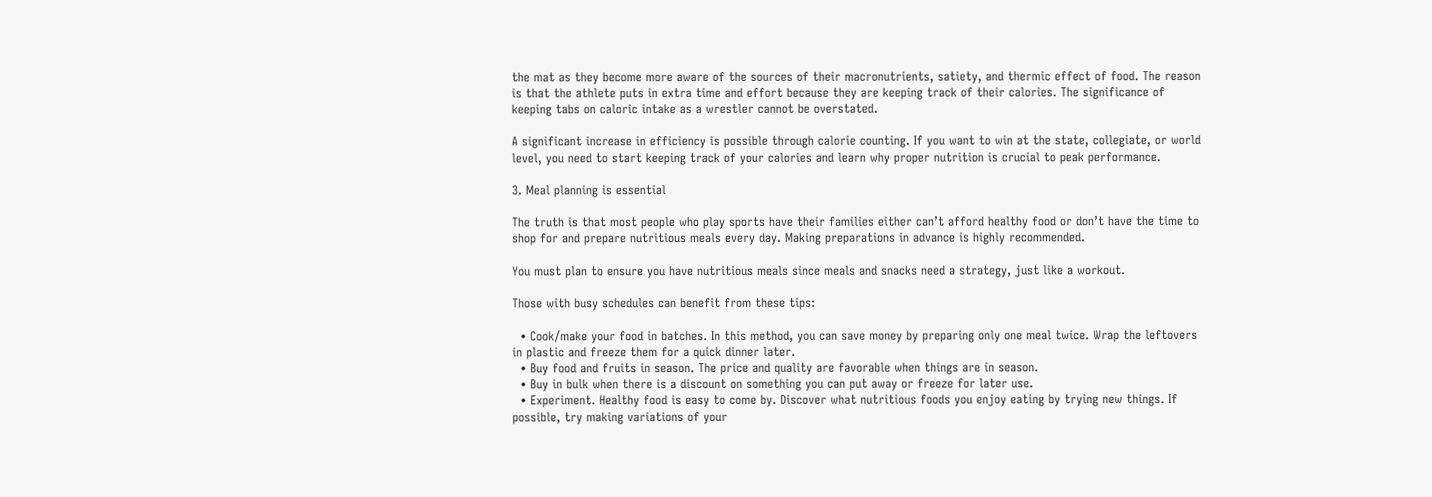the mat as they become more aware of the sources of their macronutrients, satiety, and thermic effect of food. The reason is that the athlete puts in extra time and effort because they are keeping track of their calories. The significance of keeping tabs on caloric intake as a wrestler cannot be overstated.

A significant increase in efficiency is possible through calorie counting. If you want to win at the state, collegiate, or world level, you need to start keeping track of your calories and learn why proper nutrition is crucial to peak performance.

3. Meal planning is essential

The truth is that most people who play sports have their families either can’t afford healthy food or don’t have the time to shop for and prepare nutritious meals every day. Making preparations in advance is highly recommended.

You must plan to ensure you have nutritious meals since meals and snacks need a strategy, just like a workout.

Those with busy schedules can benefit from these tips:

  • Cook/make your food in batches. In this method, you can save money by preparing only one meal twice. Wrap the leftovers in plastic and freeze them for a quick dinner later.
  • Buy food and fruits in season. The price and quality are favorable when things are in season.
  • Buy in bulk when there is a discount on something you can put away or freeze for later use.
  • Experiment. Healthy food is easy to come by. Discover what nutritious foods you enjoy eating by trying new things. If possible, try making variations of your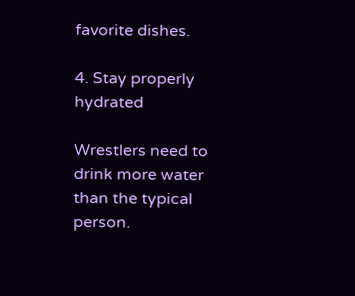favorite dishes.

4. Stay properly hydrated

Wrestlers need to drink more water than the typical person.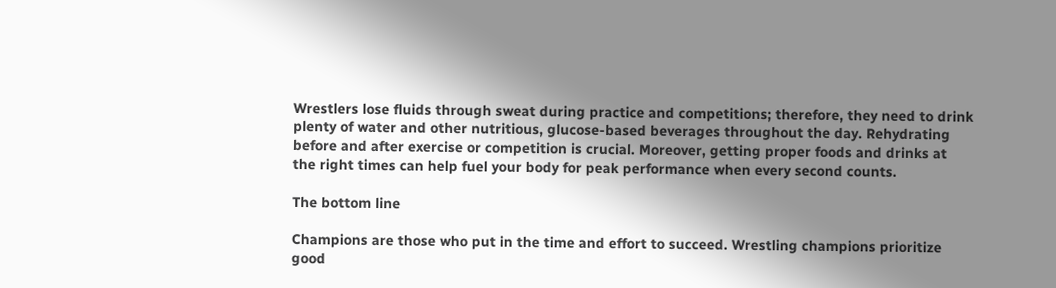Wrestlers lose fluids through sweat during practice and competitions; therefore, they need to drink plenty of water and other nutritious, glucose-based beverages throughout the day. Rehydrating before and after exercise or competition is crucial. Moreover, getting proper foods and drinks at the right times can help fuel your body for peak performance when every second counts.

The bottom line

Champions are those who put in the time and effort to succeed. Wrestling champions prioritize good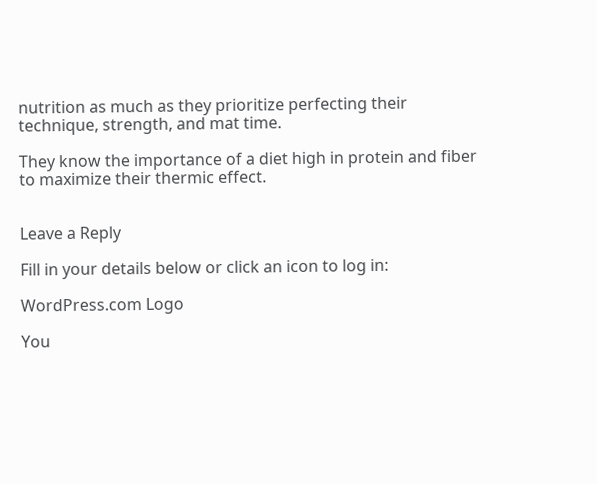nutrition as much as they prioritize perfecting their technique, strength, and mat time.

They know the importance of a diet high in protein and fiber to maximize their thermic effect.


Leave a Reply

Fill in your details below or click an icon to log in:

WordPress.com Logo

You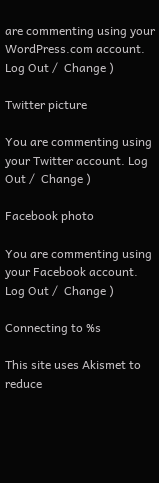are commenting using your WordPress.com account. Log Out /  Change )

Twitter picture

You are commenting using your Twitter account. Log Out /  Change )

Facebook photo

You are commenting using your Facebook account. Log Out /  Change )

Connecting to %s

This site uses Akismet to reduce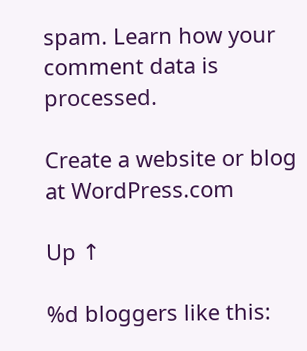spam. Learn how your comment data is processed.

Create a website or blog at WordPress.com

Up ↑

%d bloggers like this: